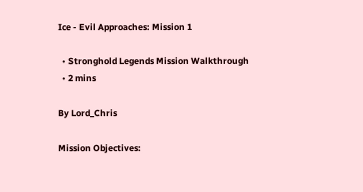Ice - Evil Approaches: Mission 1

  • Stronghold Legends Mission Walkthrough
  • 2 mins

By Lord_Chris

Mission Objectives: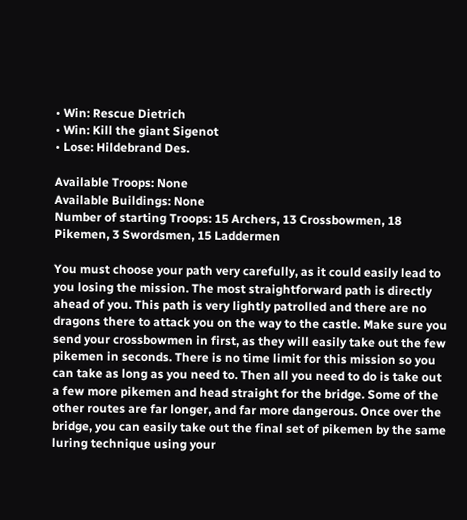• Win: Rescue Dietrich
• Win: Kill the giant Sigenot
• Lose: Hildebrand Des.

Available Troops: None
Available Buildings: None
Number of starting Troops: 15 Archers, 13 Crossbowmen, 18 Pikemen, 3 Swordsmen, 15 Laddermen

You must choose your path very carefully, as it could easily lead to you losing the mission. The most straightforward path is directly ahead of you. This path is very lightly patrolled and there are no dragons there to attack you on the way to the castle. Make sure you send your crossbowmen in first, as they will easily take out the few pikemen in seconds. There is no time limit for this mission so you can take as long as you need to. Then all you need to do is take out a few more pikemen and head straight for the bridge. Some of the other routes are far longer, and far more dangerous. Once over the bridge, you can easily take out the final set of pikemen by the same luring technique using your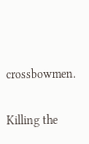crossbowmen.

Killing the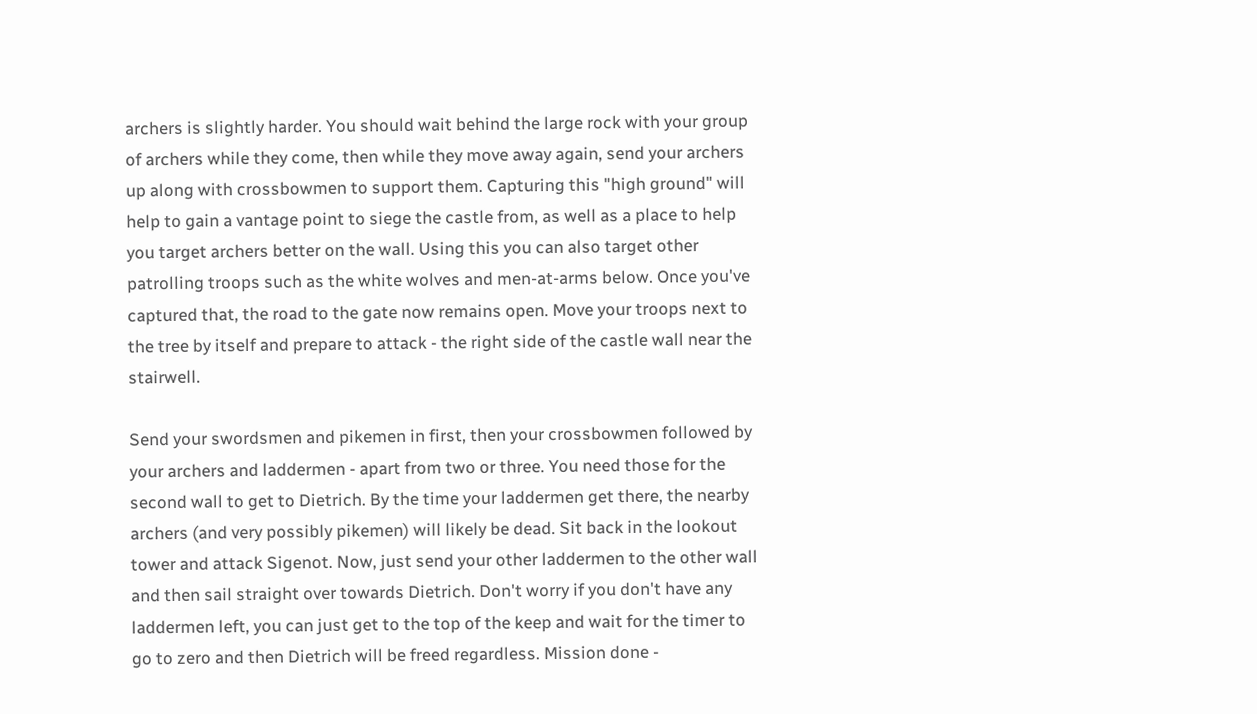archers is slightly harder. You should wait behind the large rock with your group of archers while they come, then while they move away again, send your archers up along with crossbowmen to support them. Capturing this "high ground" will help to gain a vantage point to siege the castle from, as well as a place to help you target archers better on the wall. Using this you can also target other patrolling troops such as the white wolves and men-at-arms below. Once you've captured that, the road to the gate now remains open. Move your troops next to the tree by itself and prepare to attack - the right side of the castle wall near the stairwell.

Send your swordsmen and pikemen in first, then your crossbowmen followed by your archers and laddermen - apart from two or three. You need those for the second wall to get to Dietrich. By the time your laddermen get there, the nearby archers (and very possibly pikemen) will likely be dead. Sit back in the lookout tower and attack Sigenot. Now, just send your other laddermen to the other wall and then sail straight over towards Dietrich. Don't worry if you don't have any laddermen left, you can just get to the top of the keep and wait for the timer to go to zero and then Dietrich will be freed regardless. Mission done -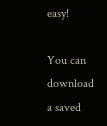easy!

You can download a saved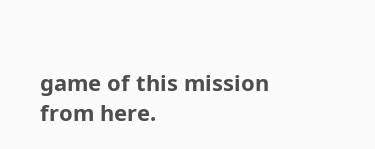game of this mission from here.